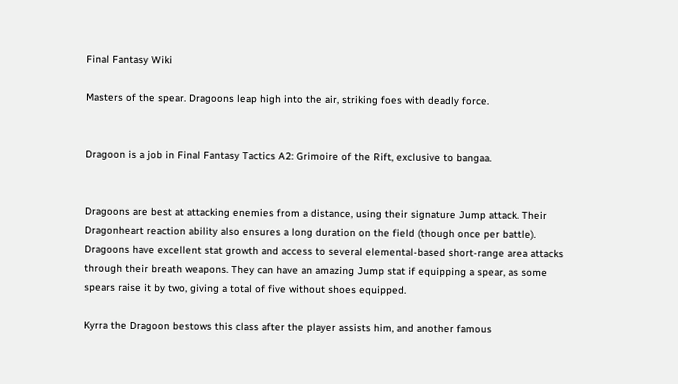Final Fantasy Wiki

Masters of the spear. Dragoons leap high into the air, striking foes with deadly force.


Dragoon is a job in Final Fantasy Tactics A2: Grimoire of the Rift, exclusive to bangaa.


Dragoons are best at attacking enemies from a distance, using their signature Jump attack. Their Dragonheart reaction ability also ensures a long duration on the field (though once per battle). Dragoons have excellent stat growth and access to several elemental-based short-range area attacks through their breath weapons. They can have an amazing Jump stat if equipping a spear, as some spears raise it by two, giving a total of five without shoes equipped.

Kyrra the Dragoon bestows this class after the player assists him, and another famous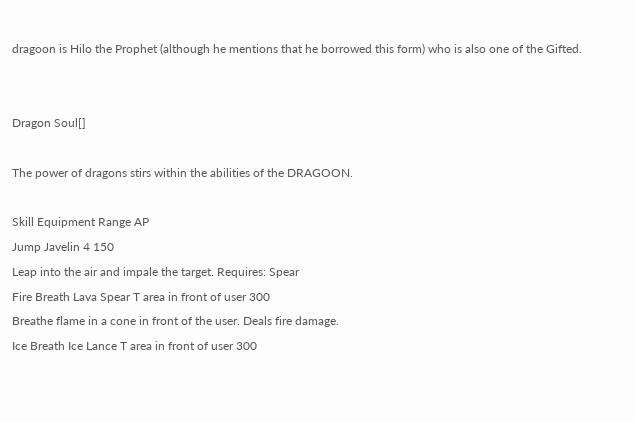dragoon is Hilo the Prophet (although he mentions that he borrowed this form) who is also one of the Gifted.


Dragon Soul[]

The power of dragons stirs within the abilities of the DRAGOON.

Skill Equipment Range AP
Jump Javelin 4 150
Leap into the air and impale the target. Requires: Spear
Fire Breath Lava Spear T area in front of user 300
Breathe flame in a cone in front of the user. Deals fire damage.
Ice Breath Ice Lance T area in front of user 300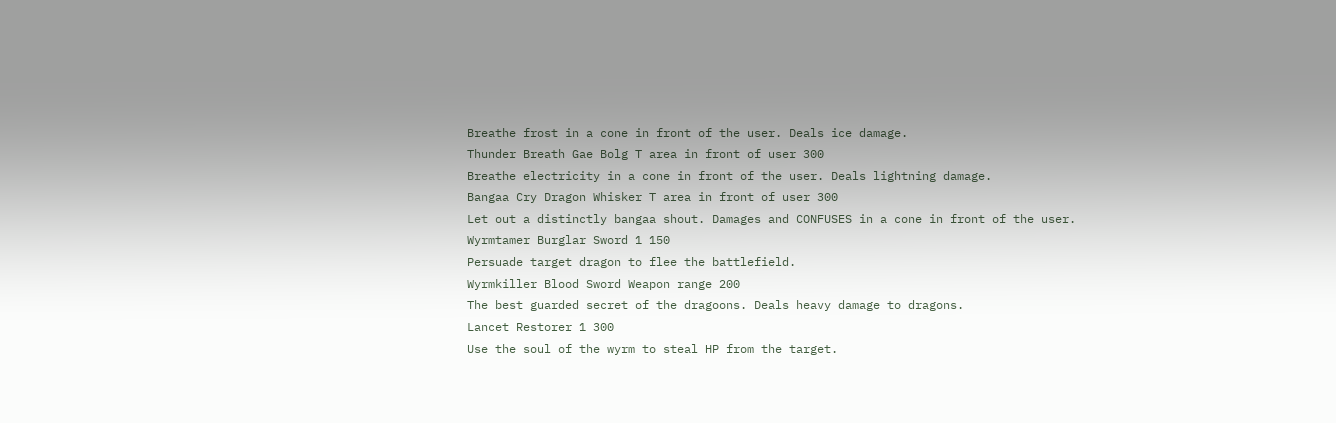Breathe frost in a cone in front of the user. Deals ice damage.
Thunder Breath Gae Bolg T area in front of user 300
Breathe electricity in a cone in front of the user. Deals lightning damage.
Bangaa Cry Dragon Whisker T area in front of user 300
Let out a distinctly bangaa shout. Damages and CONFUSES in a cone in front of the user.
Wyrmtamer Burglar Sword 1 150
Persuade target dragon to flee the battlefield.
Wyrmkiller Blood Sword Weapon range 200
The best guarded secret of the dragoons. Deals heavy damage to dragons.
Lancet Restorer 1 300
Use the soul of the wyrm to steal HP from the target.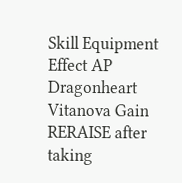Skill Equipment Effect AP
Dragonheart Vitanova Gain RERAISE after taking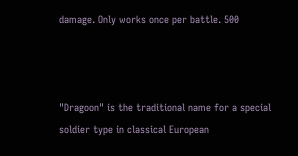damage. Only works once per battle. 500



"Dragoon" is the traditional name for a special soldier type in classical European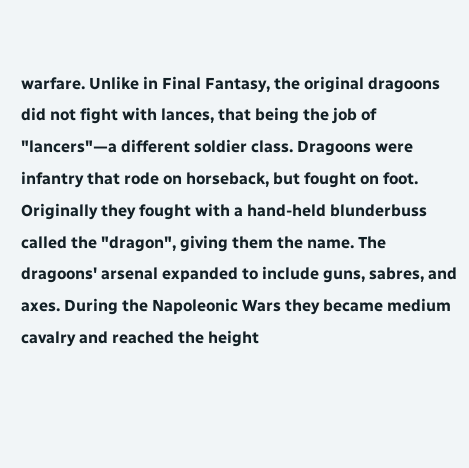warfare. Unlike in Final Fantasy, the original dragoons did not fight with lances, that being the job of "lancers"—a different soldier class. Dragoons were infantry that rode on horseback, but fought on foot. Originally they fought with a hand-held blunderbuss called the "dragon", giving them the name. The dragoons' arsenal expanded to include guns, sabres, and axes. During the Napoleonic Wars they became medium cavalry and reached the height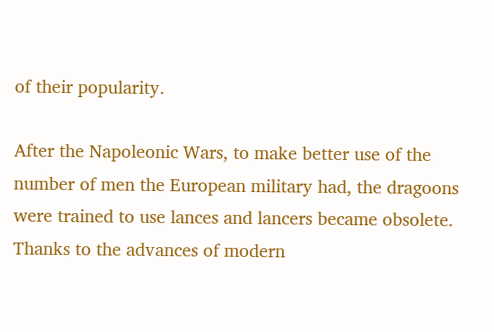of their popularity.

After the Napoleonic Wars, to make better use of the number of men the European military had, the dragoons were trained to use lances and lancers became obsolete. Thanks to the advances of modern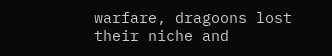warfare, dragoons lost their niche and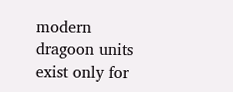modern dragoon units exist only for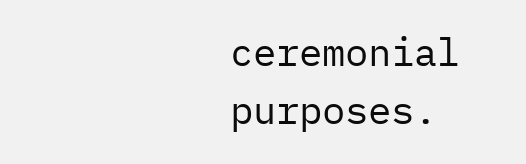ceremonial purposes.